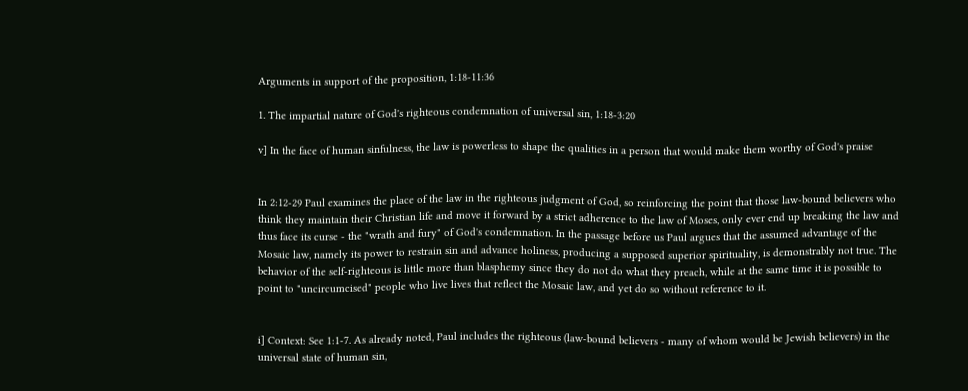Arguments in support of the proposition, 1:18-11:36

1. The impartial nature of God's righteous condemnation of universal sin, 1:18-3:20

v] In the face of human sinfulness, the law is powerless to shape the qualities in a person that would make them worthy of God's praise


In 2:12-29 Paul examines the place of the law in the righteous judgment of God, so reinforcing the point that those law-bound believers who think they maintain their Christian life and move it forward by a strict adherence to the law of Moses, only ever end up breaking the law and thus face its curse - the "wrath and fury" of God's condemnation. In the passage before us Paul argues that the assumed advantage of the Mosaic law, namely its power to restrain sin and advance holiness, producing a supposed superior spirituality, is demonstrably not true. The behavior of the self-righteous is little more than blasphemy since they do not do what they preach, while at the same time it is possible to point to "uncircumcised" people who live lives that reflect the Mosaic law, and yet do so without reference to it.


i] Context: See 1:1-7. As already noted, Paul includes the righteous (law-bound believers - many of whom would be Jewish believers) in the universal state of human sin,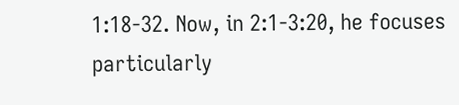1:18-32. Now, in 2:1-3:20, he focuses particularly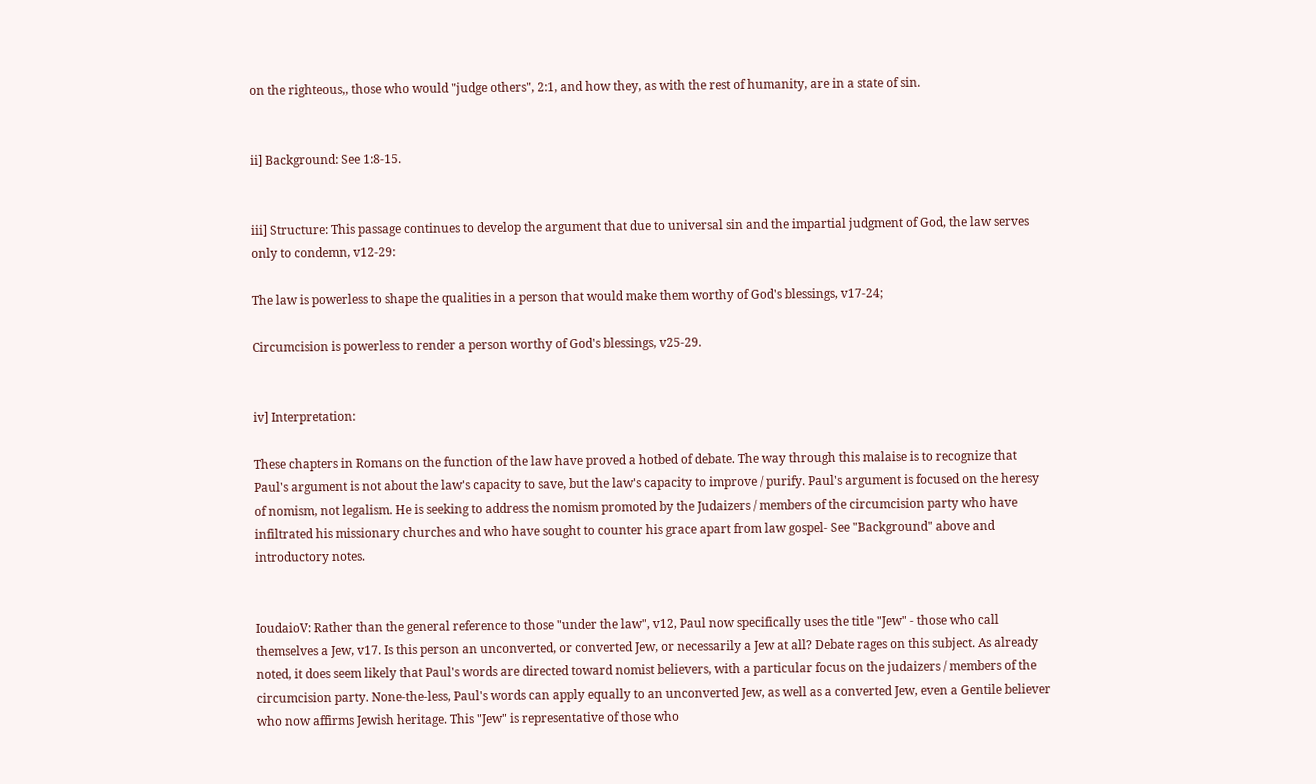on the righteous,, those who would "judge others", 2:1, and how they, as with the rest of humanity, are in a state of sin.


ii] Background: See 1:8-15.


iii] Structure: This passage continues to develop the argument that due to universal sin and the impartial judgment of God, the law serves only to condemn, v12-29:

The law is powerless to shape the qualities in a person that would make them worthy of God's blessings, v17-24;

Circumcision is powerless to render a person worthy of God's blessings, v25-29.


iv] Interpretation:

These chapters in Romans on the function of the law have proved a hotbed of debate. The way through this malaise is to recognize that Paul's argument is not about the law's capacity to save, but the law's capacity to improve / purify. Paul's argument is focused on the heresy of nomism, not legalism. He is seeking to address the nomism promoted by the Judaizers / members of the circumcision party who have infiltrated his missionary churches and who have sought to counter his grace apart from law gospel- See "Background" above and introductory notes.


IoudaioV: Rather than the general reference to those "under the law", v12, Paul now specifically uses the title "Jew" - those who call themselves a Jew, v17. Is this person an unconverted, or converted Jew, or necessarily a Jew at all? Debate rages on this subject. As already noted, it does seem likely that Paul's words are directed toward nomist believers, with a particular focus on the judaizers / members of the circumcision party. None-the-less, Paul's words can apply equally to an unconverted Jew, as well as a converted Jew, even a Gentile believer who now affirms Jewish heritage. This "Jew" is representative of those who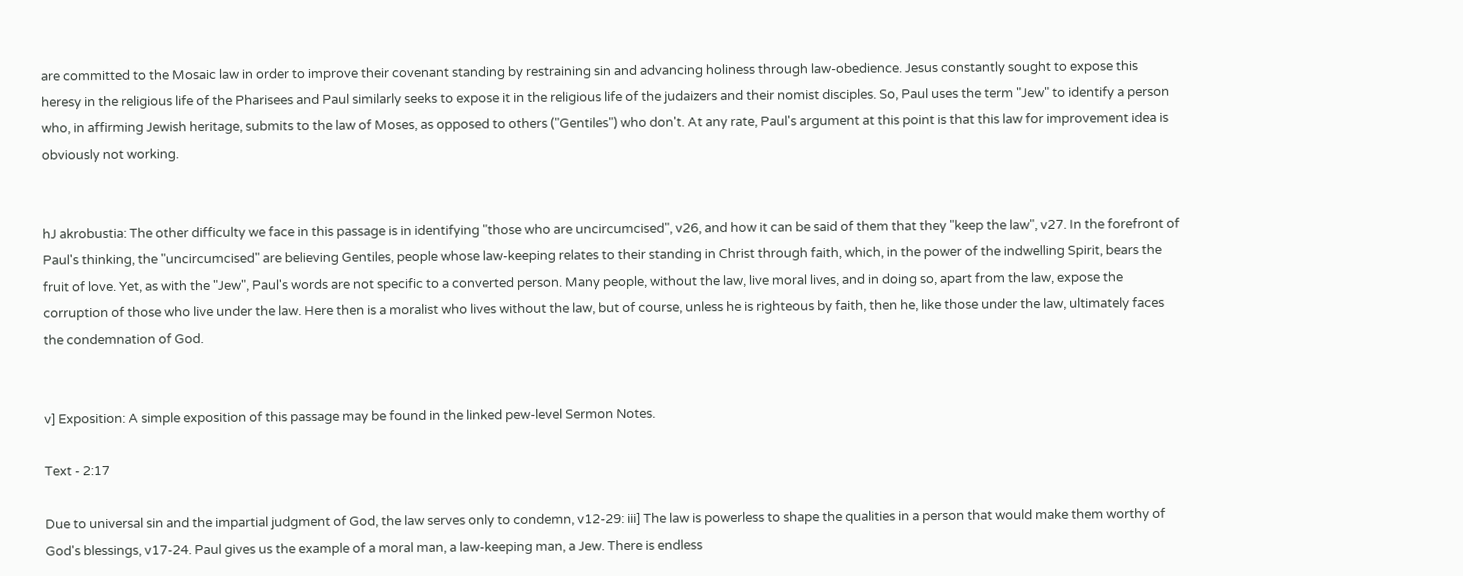are committed to the Mosaic law in order to improve their covenant standing by restraining sin and advancing holiness through law-obedience. Jesus constantly sought to expose this heresy in the religious life of the Pharisees and Paul similarly seeks to expose it in the religious life of the judaizers and their nomist disciples. So, Paul uses the term "Jew" to identify a person who, in affirming Jewish heritage, submits to the law of Moses, as opposed to others ("Gentiles") who don't. At any rate, Paul's argument at this point is that this law for improvement idea is obviously not working.


hJ akrobustia: The other difficulty we face in this passage is in identifying "those who are uncircumcised", v26, and how it can be said of them that they "keep the law", v27. In the forefront of Paul's thinking, the "uncircumcised" are believing Gentiles, people whose law-keeping relates to their standing in Christ through faith, which, in the power of the indwelling Spirit, bears the fruit of love. Yet, as with the "Jew", Paul's words are not specific to a converted person. Many people, without the law, live moral lives, and in doing so, apart from the law, expose the corruption of those who live under the law. Here then is a moralist who lives without the law, but of course, unless he is righteous by faith, then he, like those under the law, ultimately faces the condemnation of God.


v] Exposition: A simple exposition of this passage may be found in the linked pew-level Sermon Notes.

Text - 2:17

Due to universal sin and the impartial judgment of God, the law serves only to condemn, v12-29: iii] The law is powerless to shape the qualities in a person that would make them worthy of God's blessings, v17-24. Paul gives us the example of a moral man, a law-keeping man, a Jew. There is endless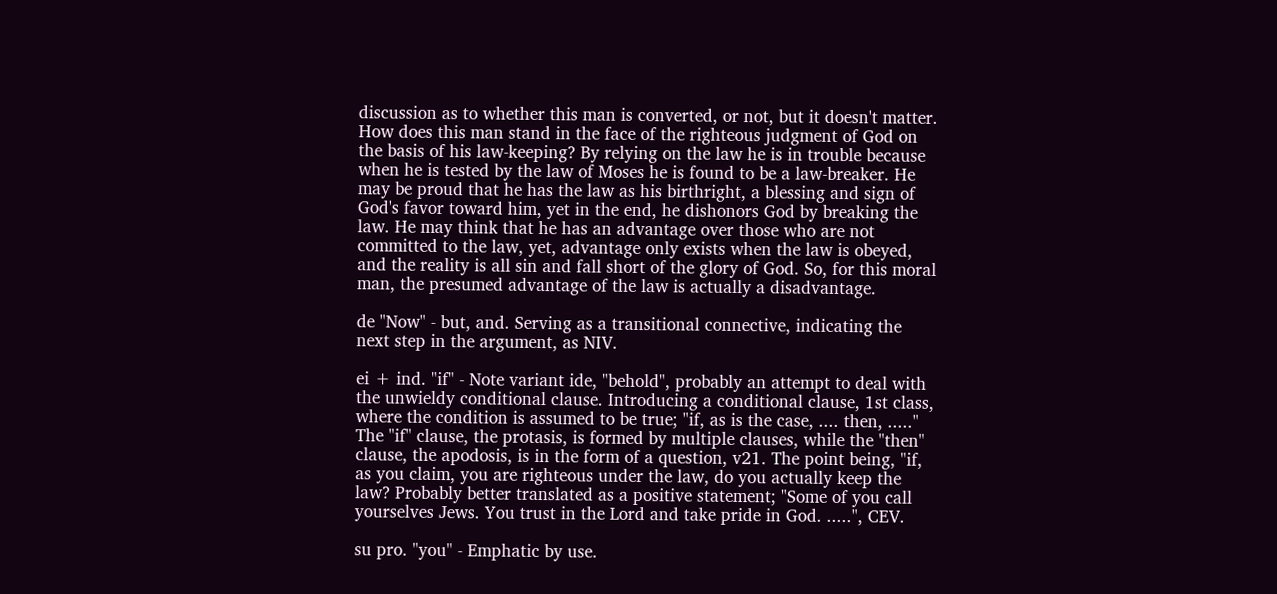discussion as to whether this man is converted, or not, but it doesn't matter. How does this man stand in the face of the righteous judgment of God on the basis of his law-keeping? By relying on the law he is in trouble because when he is tested by the law of Moses he is found to be a law-breaker. He may be proud that he has the law as his birthright, a blessing and sign of God's favor toward him, yet in the end, he dishonors God by breaking the law. He may think that he has an advantage over those who are not committed to the law, yet, advantage only exists when the law is obeyed, and the reality is all sin and fall short of the glory of God. So, for this moral man, the presumed advantage of the law is actually a disadvantage.

de "Now" - but, and. Serving as a transitional connective, indicating the next step in the argument, as NIV.

ei + ind. "if" - Note variant ide, "behold", probably an attempt to deal with the unwieldy conditional clause. Introducing a conditional clause, 1st class, where the condition is assumed to be true; "if, as is the case, .... then, ....." The "if" clause, the protasis, is formed by multiple clauses, while the "then" clause, the apodosis, is in the form of a question, v21. The point being, "if, as you claim, you are righteous under the law, do you actually keep the law? Probably better translated as a positive statement; "Some of you call yourselves Jews. You trust in the Lord and take pride in God. .....", CEV.

su pro. "you" - Emphatic by use.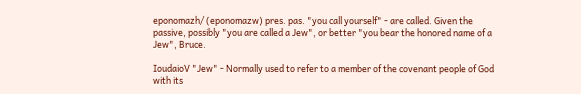eponomazh/ (eponomazw) pres. pas. "you call yourself" - are called. Given the passive, possibly "you are called a Jew", or better "you bear the honored name of a Jew", Bruce.

IoudaioV "Jew" - Normally used to refer to a member of the covenant people of God with its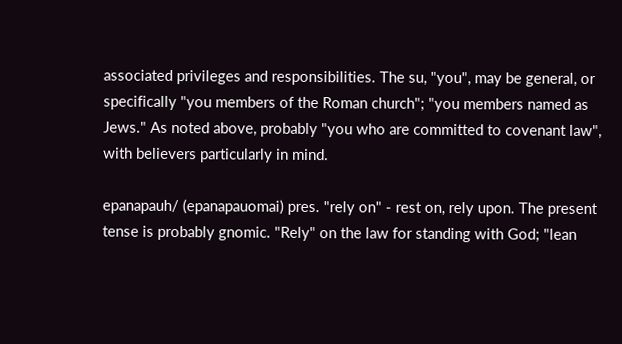associated privileges and responsibilities. The su, "you", may be general, or specifically "you members of the Roman church"; "you members named as Jews." As noted above, probably "you who are committed to covenant law", with believers particularly in mind.

epanapauh/ (epanapauomai) pres. "rely on" - rest on, rely upon. The present tense is probably gnomic. "Rely" on the law for standing with God; "lean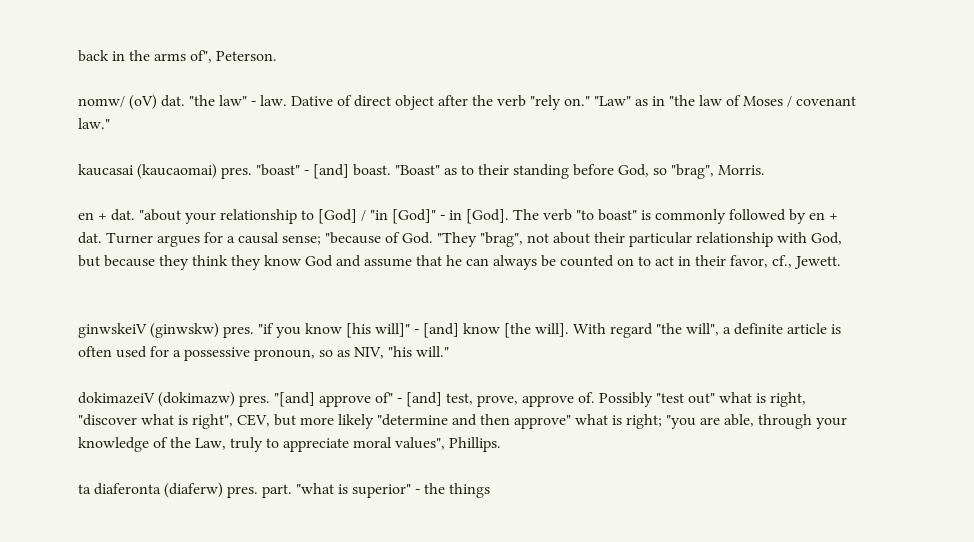back in the arms of", Peterson.

nomw/ (oV) dat. "the law" - law. Dative of direct object after the verb "rely on." "Law" as in "the law of Moses / covenant law."

kaucasai (kaucaomai) pres. "boast" - [and] boast. "Boast" as to their standing before God, so "brag", Morris.

en + dat. "about your relationship to [God] / "in [God]" - in [God]. The verb "to boast" is commonly followed by en + dat. Turner argues for a causal sense; "because of God. "They "brag", not about their particular relationship with God, but because they think they know God and assume that he can always be counted on to act in their favor, cf., Jewett.


ginwskeiV (ginwskw) pres. "if you know [his will]" - [and] know [the will]. With regard "the will", a definite article is often used for a possessive pronoun, so as NIV, "his will."

dokimazeiV (dokimazw) pres. "[and] approve of" - [and] test, prove, approve of. Possibly "test out" what is right, "discover what is right", CEV, but more likely "determine and then approve" what is right; "you are able, through your knowledge of the Law, truly to appreciate moral values", Phillips.

ta diaferonta (diaferw) pres. part. "what is superior" - the things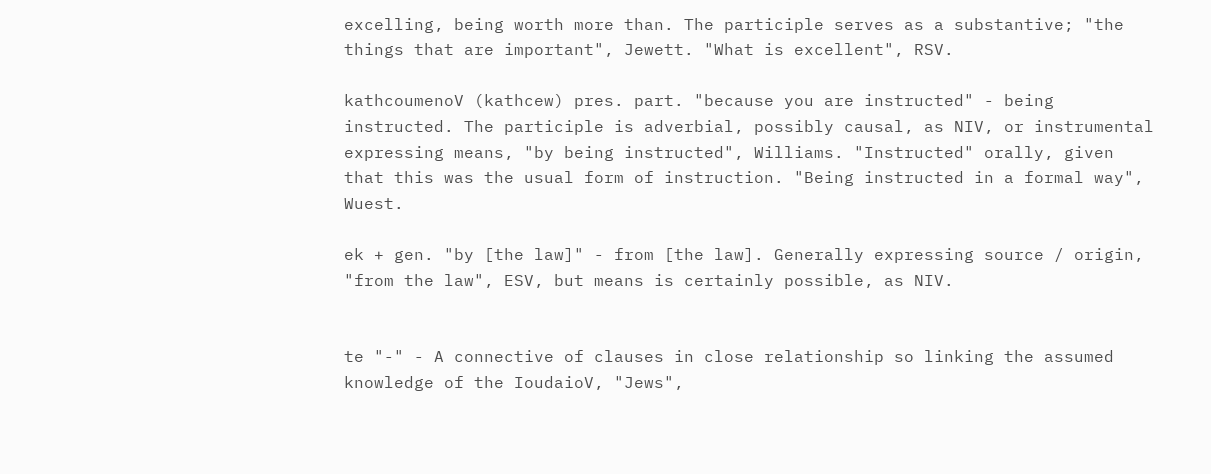excelling, being worth more than. The participle serves as a substantive; "the things that are important", Jewett. "What is excellent", RSV.

kathcoumenoV (kathcew) pres. part. "because you are instructed" - being instructed. The participle is adverbial, possibly causal, as NIV, or instrumental expressing means, "by being instructed", Williams. "Instructed" orally, given that this was the usual form of instruction. "Being instructed in a formal way", Wuest.

ek + gen. "by [the law]" - from [the law]. Generally expressing source / origin, "from the law", ESV, but means is certainly possible, as NIV.


te "-" - A connective of clauses in close relationship so linking the assumed knowledge of the IoudaioV, "Jews",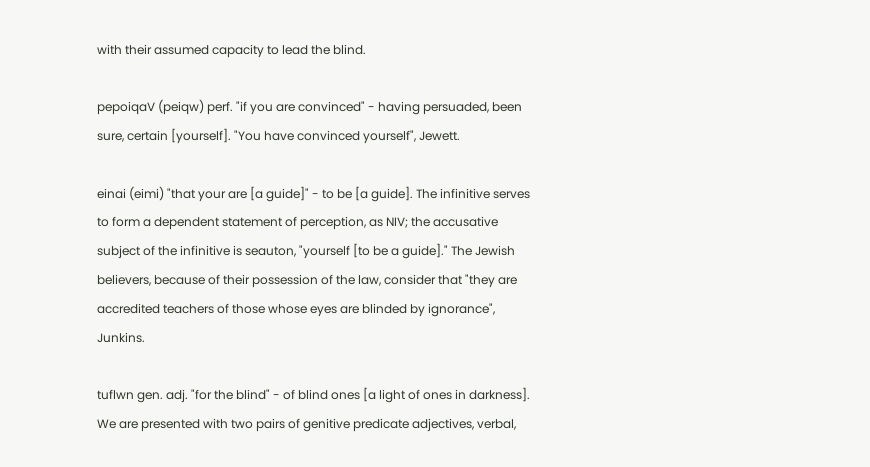with their assumed capacity to lead the blind.

pepoiqaV (peiqw) perf. "if you are convinced" - having persuaded, been sure, certain [yourself]. "You have convinced yourself", Jewett.

einai (eimi) "that your are [a guide]" - to be [a guide]. The infinitive serves to form a dependent statement of perception, as NIV; the accusative subject of the infinitive is seauton, "yourself [to be a guide]." The Jewish believers, because of their possession of the law, consider that "they are accredited teachers of those whose eyes are blinded by ignorance", Junkins.

tuflwn gen. adj. "for the blind" - of blind ones [a light of ones in darkness]. We are presented with two pairs of genitive predicate adjectives, verbal,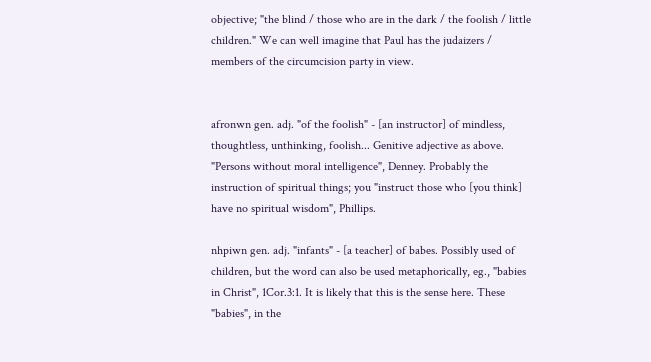objective; "the blind / those who are in the dark / the foolish / little children." We can well imagine that Paul has the judaizers / members of the circumcision party in view.


afronwn gen. adj. "of the foolish" - [an instructor] of mindless, thoughtless, unthinking, foolish... Genitive adjective as above. "Persons without moral intelligence", Denney. Probably the instruction of spiritual things; you "instruct those who [you think] have no spiritual wisdom", Phillips.

nhpiwn gen. adj. "infants" - [a teacher] of babes. Possibly used of children, but the word can also be used metaphorically, eg., "babies in Christ", 1Cor.3:1. It is likely that this is the sense here. These "babies", in the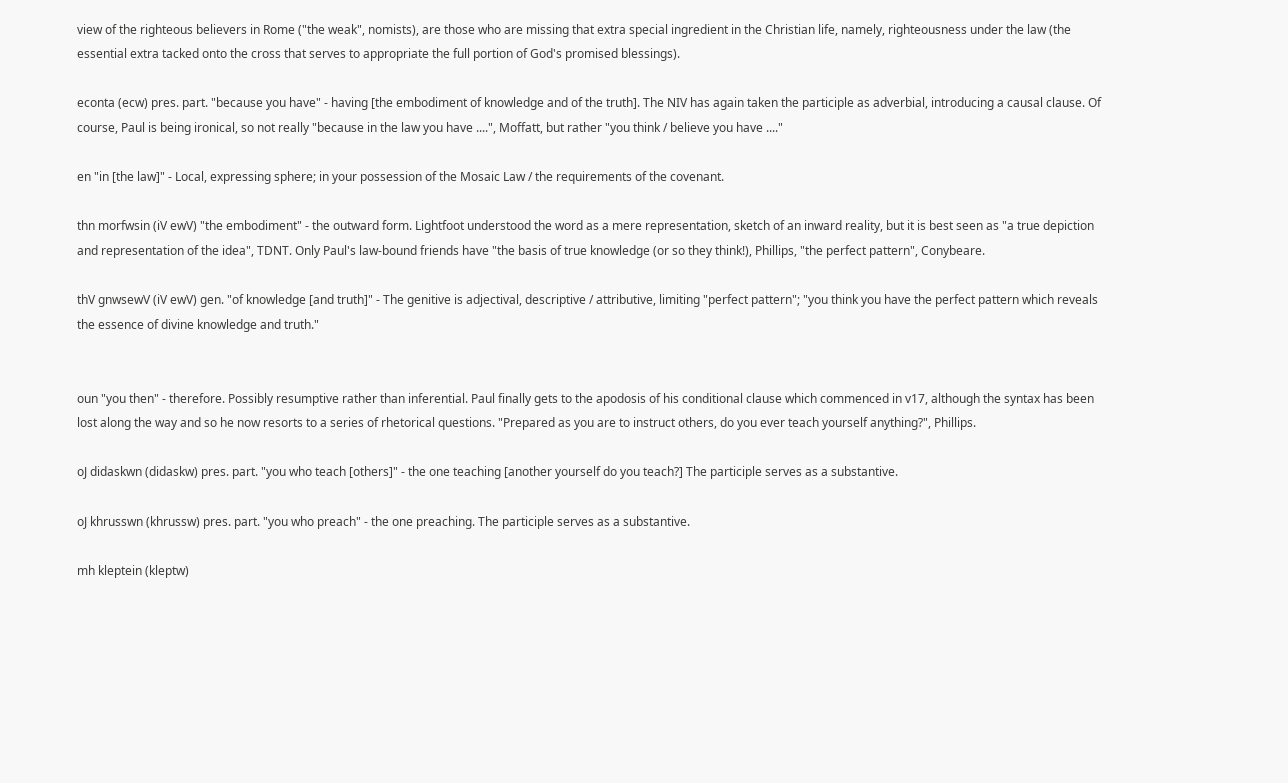view of the righteous believers in Rome ("the weak", nomists), are those who are missing that extra special ingredient in the Christian life, namely, righteousness under the law (the essential extra tacked onto the cross that serves to appropriate the full portion of God's promised blessings).

econta (ecw) pres. part. "because you have" - having [the embodiment of knowledge and of the truth]. The NIV has again taken the participle as adverbial, introducing a causal clause. Of course, Paul is being ironical, so not really "because in the law you have ....", Moffatt, but rather "you think / believe you have ...."

en "in [the law]" - Local, expressing sphere; in your possession of the Mosaic Law / the requirements of the covenant.

thn morfwsin (iV ewV) "the embodiment" - the outward form. Lightfoot understood the word as a mere representation, sketch of an inward reality, but it is best seen as "a true depiction and representation of the idea", TDNT. Only Paul's law-bound friends have "the basis of true knowledge (or so they think!), Phillips, "the perfect pattern", Conybeare.

thV gnwsewV (iV ewV) gen. "of knowledge [and truth]" - The genitive is adjectival, descriptive / attributive, limiting "perfect pattern"; "you think you have the perfect pattern which reveals the essence of divine knowledge and truth."


oun "you then" - therefore. Possibly resumptive rather than inferential. Paul finally gets to the apodosis of his conditional clause which commenced in v17, although the syntax has been lost along the way and so he now resorts to a series of rhetorical questions. "Prepared as you are to instruct others, do you ever teach yourself anything?", Phillips.

oJ didaskwn (didaskw) pres. part. "you who teach [others]" - the one teaching [another yourself do you teach?] The participle serves as a substantive.

oJ khrusswn (khrussw) pres. part. "you who preach" - the one preaching. The participle serves as a substantive.

mh kleptein (kleptw)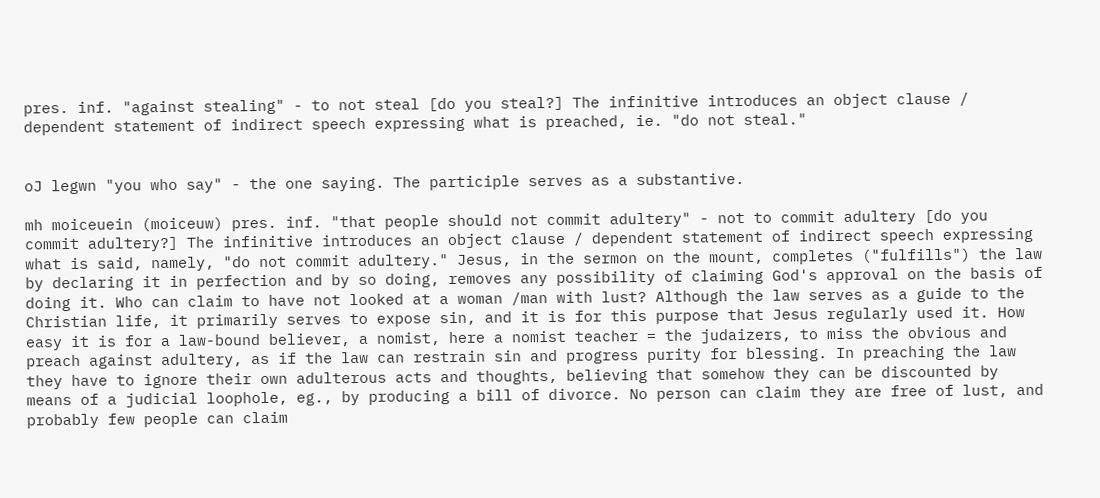pres. inf. "against stealing" - to not steal [do you steal?] The infinitive introduces an object clause / dependent statement of indirect speech expressing what is preached, ie. "do not steal."


oJ legwn "you who say" - the one saying. The participle serves as a substantive.

mh moiceuein (moiceuw) pres. inf. "that people should not commit adultery" - not to commit adultery [do you commit adultery?] The infinitive introduces an object clause / dependent statement of indirect speech expressing what is said, namely, "do not commit adultery." Jesus, in the sermon on the mount, completes ("fulfills") the law by declaring it in perfection and by so doing, removes any possibility of claiming God's approval on the basis of doing it. Who can claim to have not looked at a woman /man with lust? Although the law serves as a guide to the Christian life, it primarily serves to expose sin, and it is for this purpose that Jesus regularly used it. How easy it is for a law-bound believer, a nomist, here a nomist teacher = the judaizers, to miss the obvious and preach against adultery, as if the law can restrain sin and progress purity for blessing. In preaching the law they have to ignore their own adulterous acts and thoughts, believing that somehow they can be discounted by means of a judicial loophole, eg., by producing a bill of divorce. No person can claim they are free of lust, and probably few people can claim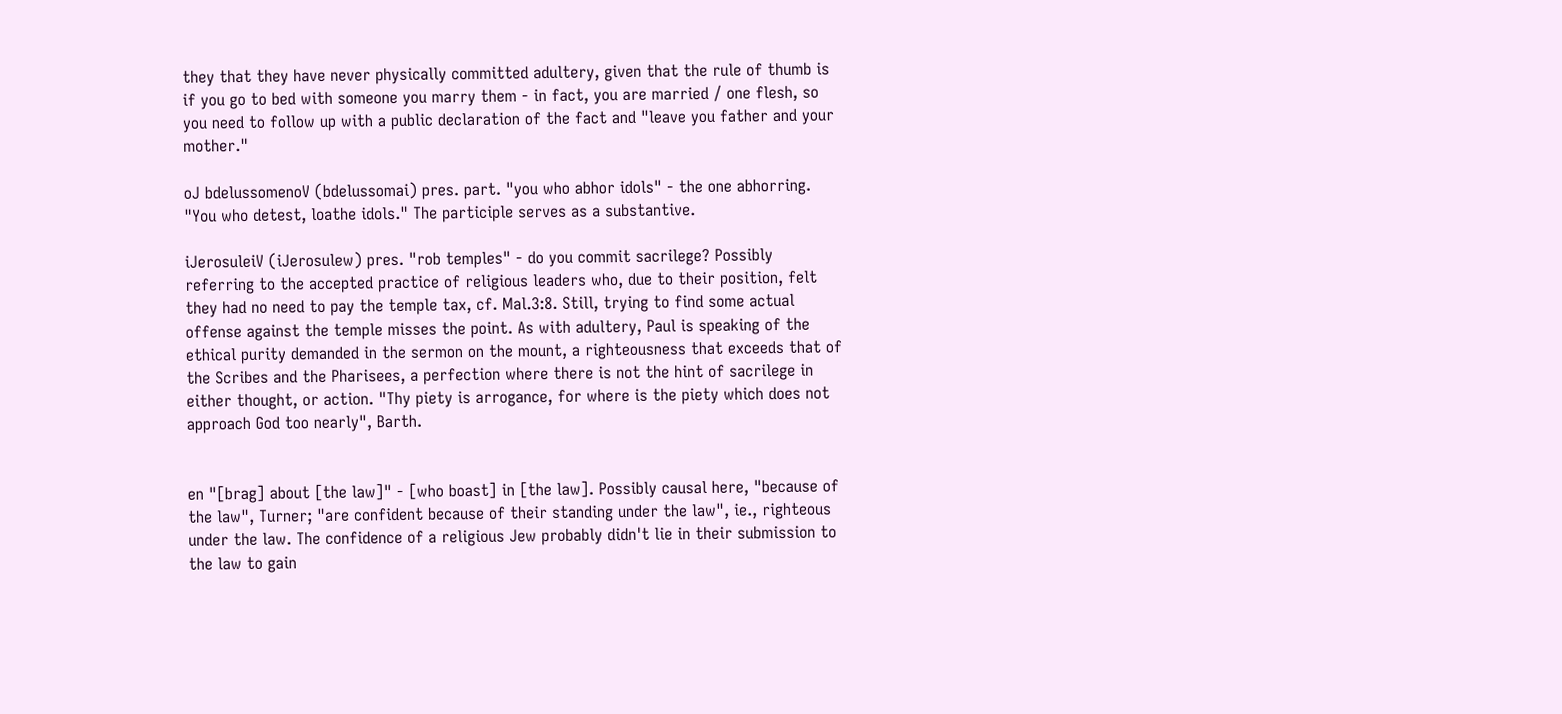they that they have never physically committed adultery, given that the rule of thumb is if you go to bed with someone you marry them - in fact, you are married / one flesh, so you need to follow up with a public declaration of the fact and "leave you father and your mother."

oJ bdelussomenoV (bdelussomai) pres. part. "you who abhor idols" - the one abhorring. "You who detest, loathe idols." The participle serves as a substantive.

iJerosuleiV (iJerosulew) pres. "rob temples" - do you commit sacrilege? Possibly referring to the accepted practice of religious leaders who, due to their position, felt they had no need to pay the temple tax, cf. Mal.3:8. Still, trying to find some actual offense against the temple misses the point. As with adultery, Paul is speaking of the ethical purity demanded in the sermon on the mount, a righteousness that exceeds that of the Scribes and the Pharisees, a perfection where there is not the hint of sacrilege in either thought, or action. "Thy piety is arrogance, for where is the piety which does not approach God too nearly", Barth.


en "[brag] about [the law]" - [who boast] in [the law]. Possibly causal here, "because of the law", Turner; "are confident because of their standing under the law", ie., righteous under the law. The confidence of a religious Jew probably didn't lie in their submission to the law to gain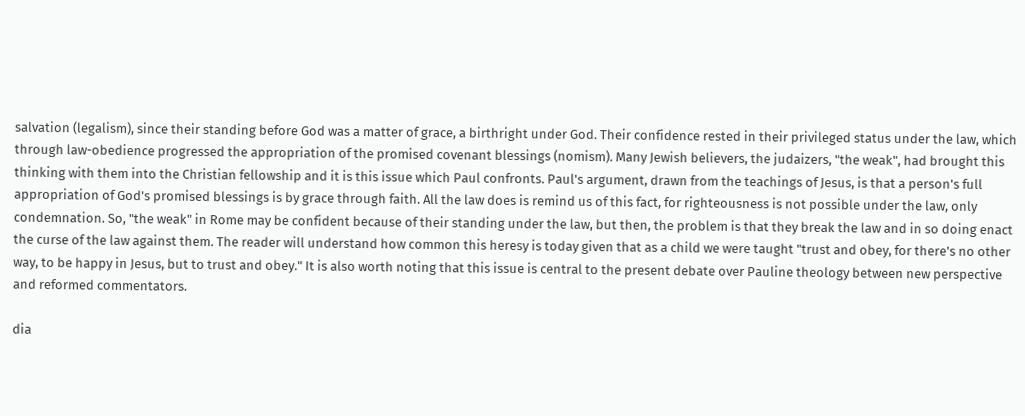salvation (legalism), since their standing before God was a matter of grace, a birthright under God. Their confidence rested in their privileged status under the law, which through law-obedience progressed the appropriation of the promised covenant blessings (nomism). Many Jewish believers, the judaizers, "the weak", had brought this thinking with them into the Christian fellowship and it is this issue which Paul confronts. Paul's argument, drawn from the teachings of Jesus, is that a person's full appropriation of God's promised blessings is by grace through faith. All the law does is remind us of this fact, for righteousness is not possible under the law, only condemnation. So, "the weak" in Rome may be confident because of their standing under the law, but then, the problem is that they break the law and in so doing enact the curse of the law against them. The reader will understand how common this heresy is today given that as a child we were taught "trust and obey, for there's no other way, to be happy in Jesus, but to trust and obey." It is also worth noting that this issue is central to the present debate over Pauline theology between new perspective and reformed commentators.

dia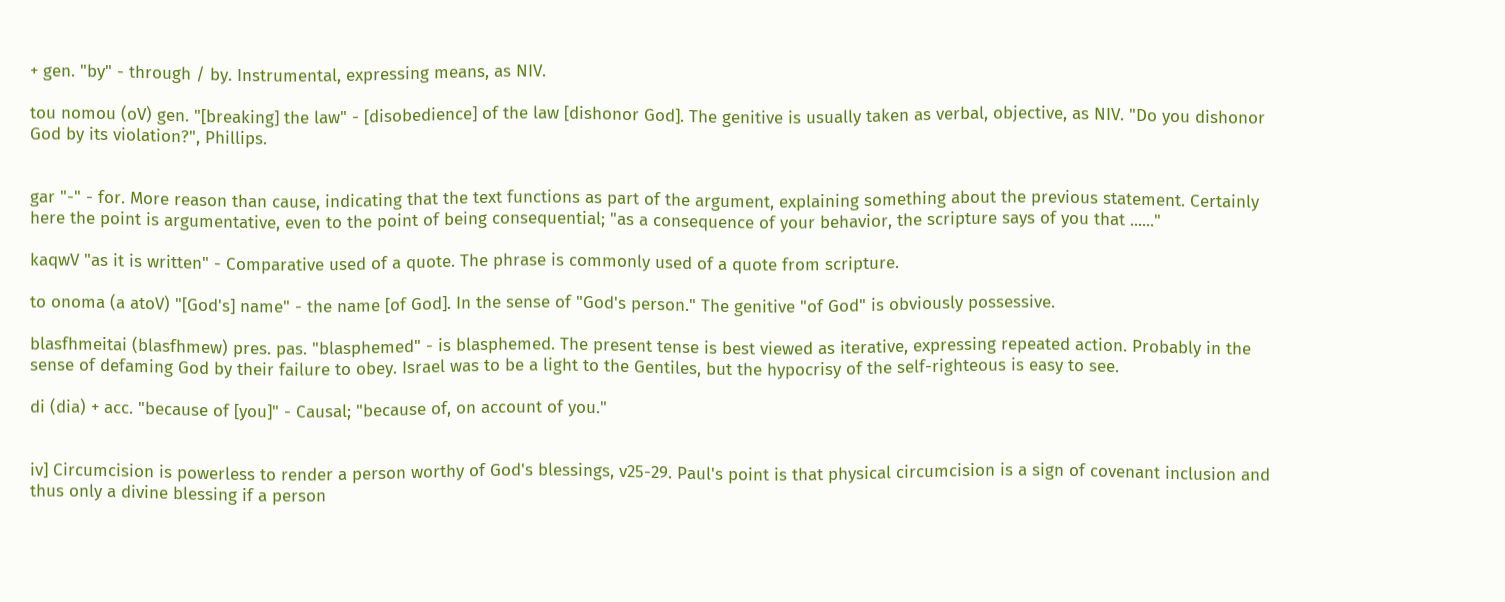+ gen. "by" - through / by. Instrumental, expressing means, as NIV.

tou nomou (oV) gen. "[breaking] the law" - [disobedience] of the law [dishonor God]. The genitive is usually taken as verbal, objective, as NIV. "Do you dishonor God by its violation?", Phillips.


gar "-" - for. More reason than cause, indicating that the text functions as part of the argument, explaining something about the previous statement. Certainly here the point is argumentative, even to the point of being consequential; "as a consequence of your behavior, the scripture says of you that ......"

kaqwV "as it is written" - Comparative used of a quote. The phrase is commonly used of a quote from scripture.

to onoma (a atoV) "[God's] name" - the name [of God]. In the sense of "God's person." The genitive "of God" is obviously possessive.

blasfhmeitai (blasfhmew) pres. pas. "blasphemed" - is blasphemed. The present tense is best viewed as iterative, expressing repeated action. Probably in the sense of defaming God by their failure to obey. Israel was to be a light to the Gentiles, but the hypocrisy of the self-righteous is easy to see.

di (dia) + acc. "because of [you]" - Causal; "because of, on account of you."


iv] Circumcision is powerless to render a person worthy of God's blessings, v25-29. Paul's point is that physical circumcision is a sign of covenant inclusion and thus only a divine blessing if a person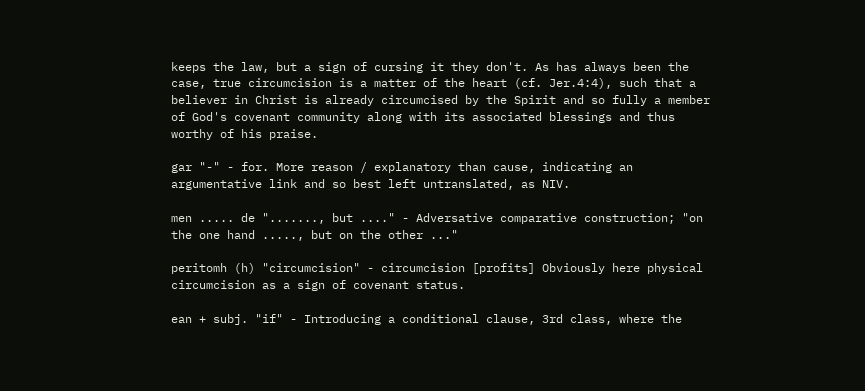keeps the law, but a sign of cursing it they don't. As has always been the case, true circumcision is a matter of the heart (cf. Jer.4:4), such that a believer in Christ is already circumcised by the Spirit and so fully a member of God's covenant community along with its associated blessings and thus worthy of his praise.

gar "-" - for. More reason / explanatory than cause, indicating an argumentative link and so best left untranslated, as NIV.

men ..... de "......., but ...." - Adversative comparative construction; "on the one hand ....., but on the other ..."

peritomh (h) "circumcision" - circumcision [profits] Obviously here physical circumcision as a sign of covenant status.

ean + subj. "if" - Introducing a conditional clause, 3rd class, where the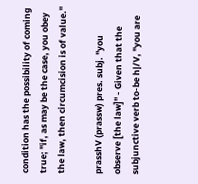condition has the possibility of coming true; "if, as may be the case, you obey the law, then circumcision is of value."

prasshV (prassw) pres. subj. "you observe [the law]" - Given that the subjunctive verb to-be h|/V, "you are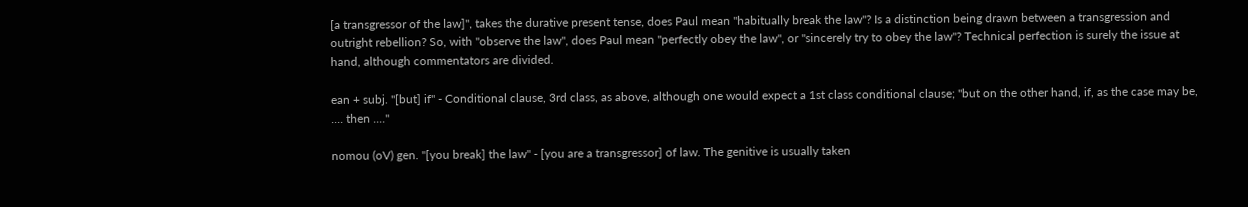[a transgressor of the law]", takes the durative present tense, does Paul mean "habitually break the law"? Is a distinction being drawn between a transgression and outright rebellion? So, with "observe the law", does Paul mean "perfectly obey the law", or "sincerely try to obey the law"? Technical perfection is surely the issue at hand, although commentators are divided.

ean + subj. "[but] if" - Conditional clause, 3rd class, as above, although one would expect a 1st class conditional clause; "but on the other hand, if, as the case may be, .... then ...."

nomou (oV) gen. "[you break] the law" - [you are a transgressor] of law. The genitive is usually taken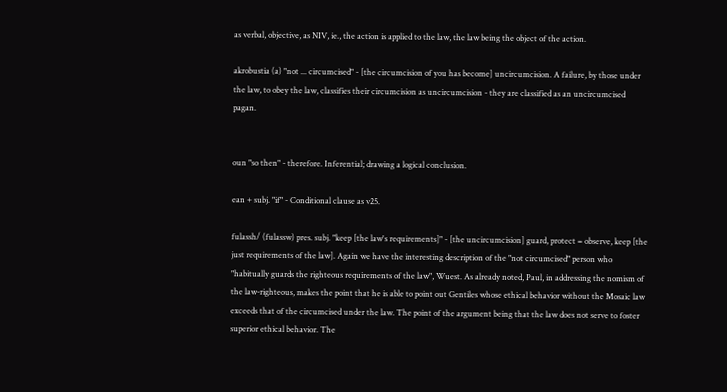as verbal, objective, as NIV, ie., the action is applied to the law, the law being the object of the action.

akrobustia (a) "not ... circumcised" - [the circumcision of you has become] uncircumcision. A failure, by those under the law, to obey the law, classifies their circumcision as uncircumcision - they are classified as an uncircumcised pagan.


oun "so then" - therefore. Inferential; drawing a logical conclusion.

ean + subj. "if" - Conditional clause as v25.

fulassh/ (fulassw) pres. subj. "keep [the law's requirements]" - [the uncircumcision] guard, protect = observe, keep [the just requirements of the law]. Again we have the interesting description of the "not circumcised" person who "habitually guards the righteous requirements of the law", Wuest. As already noted, Paul, in addressing the nomism of the law-righteous, makes the point that he is able to point out Gentiles whose ethical behavior without the Mosaic law exceeds that of the circumcised under the law. The point of the argument being that the law does not serve to foster superior ethical behavior. The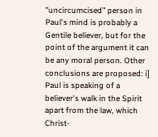"uncircumcised" person in Paul's mind is probably a Gentile believer, but for the point of the argument it can be any moral person. Other conclusions are proposed: i] Paul is speaking of a believer's walk in the Spirit apart from the law, which Christ-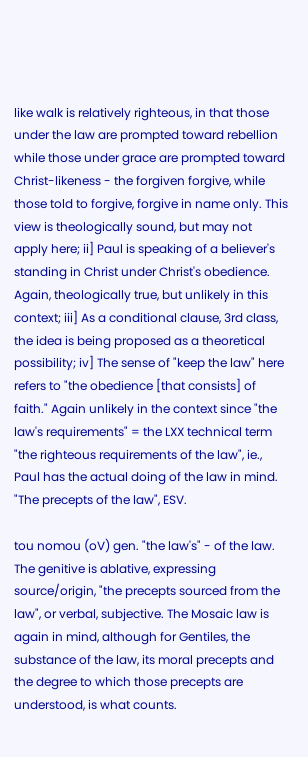like walk is relatively righteous, in that those under the law are prompted toward rebellion while those under grace are prompted toward Christ-likeness - the forgiven forgive, while those told to forgive, forgive in name only. This view is theologically sound, but may not apply here; ii] Paul is speaking of a believer's standing in Christ under Christ's obedience. Again, theologically true, but unlikely in this context; iii] As a conditional clause, 3rd class, the idea is being proposed as a theoretical possibility; iv] The sense of "keep the law" here refers to "the obedience [that consists] of faith." Again unlikely in the context since "the law's requirements" = the LXX technical term "the righteous requirements of the law", ie., Paul has the actual doing of the law in mind. "The precepts of the law", ESV.

tou nomou (oV) gen. "the law's" - of the law. The genitive is ablative, expressing source/origin, "the precepts sourced from the law", or verbal, subjective. The Mosaic law is again in mind, although for Gentiles, the substance of the law, its moral precepts and the degree to which those precepts are understood, is what counts.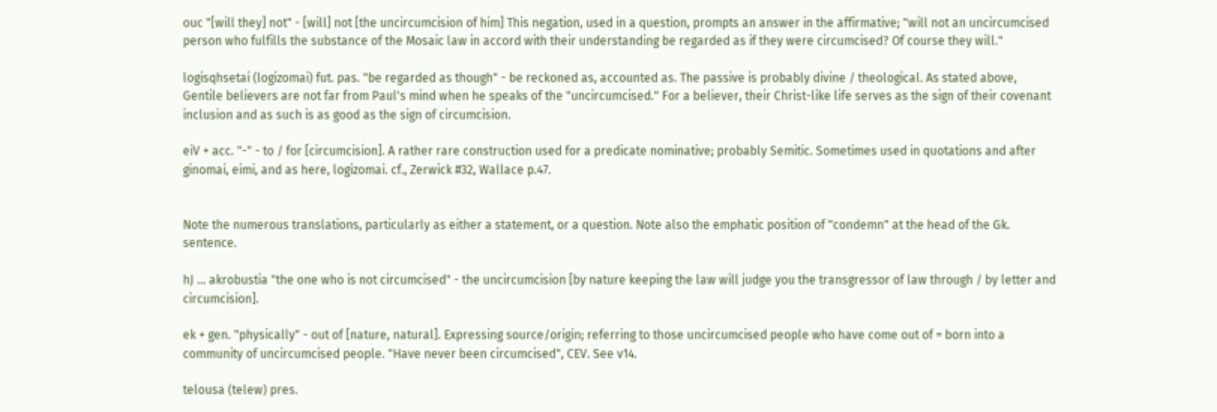ouc "[will they] not" - [will] not [the uncircumcision of him] This negation, used in a question, prompts an answer in the affirmative; "will not an uncircumcised person who fulfills the substance of the Mosaic law in accord with their understanding be regarded as if they were circumcised? Of course they will."

logisqhsetai (logizomai) fut. pas. "be regarded as though" - be reckoned as, accounted as. The passive is probably divine / theological. As stated above, Gentile believers are not far from Paul's mind when he speaks of the "uncircumcised." For a believer, their Christ-like life serves as the sign of their covenant inclusion and as such is as good as the sign of circumcision.

eiV + acc. "-" - to / for [circumcision]. A rather rare construction used for a predicate nominative; probably Semitic. Sometimes used in quotations and after ginomai, eimi, and as here, logizomai. cf., Zerwick #32, Wallace p.47.


Note the numerous translations, particularly as either a statement, or a question. Note also the emphatic position of "condemn" at the head of the Gk. sentence.

hJ ... akrobustia "the one who is not circumcised" - the uncircumcision [by nature keeping the law will judge you the transgressor of law through / by letter and circumcision].

ek + gen. "physically" - out of [nature, natural]. Expressing source/origin; referring to those uncircumcised people who have come out of = born into a community of uncircumcised people. "Have never been circumcised", CEV. See v14.

telousa (telew) pres.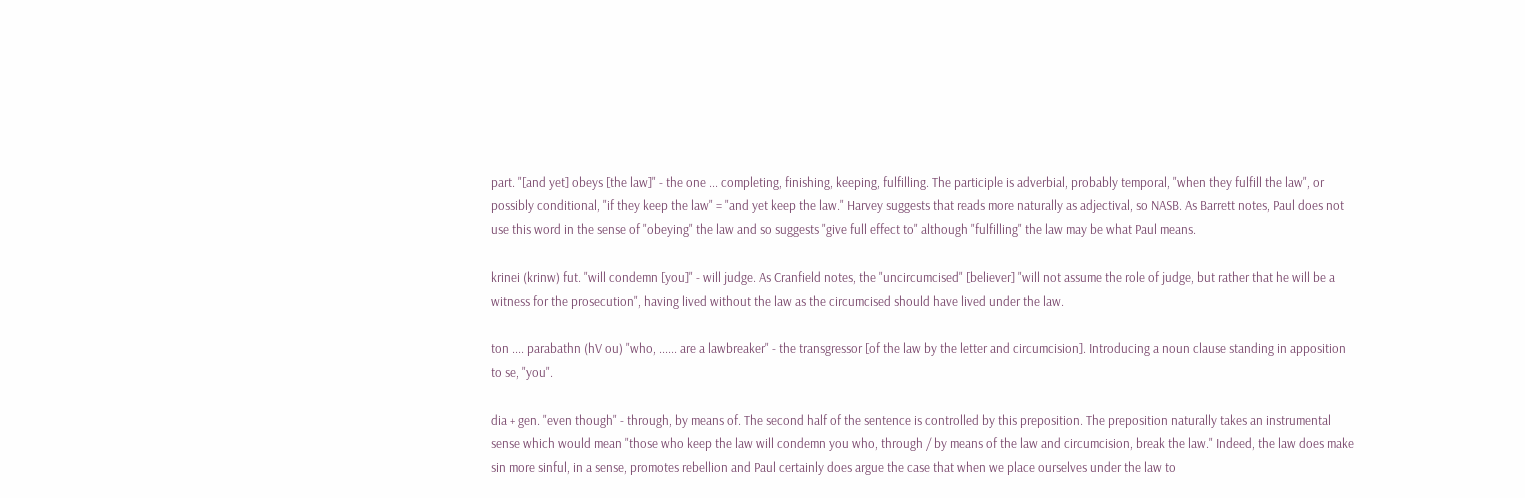part. "[and yet] obeys [the law]" - the one ... completing, finishing, keeping, fulfilling. The participle is adverbial, probably temporal, "when they fulfill the law", or possibly conditional, "if they keep the law" = "and yet keep the law." Harvey suggests that reads more naturally as adjectival, so NASB. As Barrett notes, Paul does not use this word in the sense of "obeying" the law and so suggests "give full effect to" although "fulfilling" the law may be what Paul means.

krinei (krinw) fut. "will condemn [you]" - will judge. As Cranfield notes, the "uncircumcised" [believer] "will not assume the role of judge, but rather that he will be a witness for the prosecution", having lived without the law as the circumcised should have lived under the law.

ton .... parabathn (hV ou) "who, ...... are a lawbreaker" - the transgressor [of the law by the letter and circumcision]. Introducing a noun clause standing in apposition to se, "you".

dia + gen. "even though" - through, by means of. The second half of the sentence is controlled by this preposition. The preposition naturally takes an instrumental sense which would mean "those who keep the law will condemn you who, through / by means of the law and circumcision, break the law." Indeed, the law does make sin more sinful, in a sense, promotes rebellion and Paul certainly does argue the case that when we place ourselves under the law to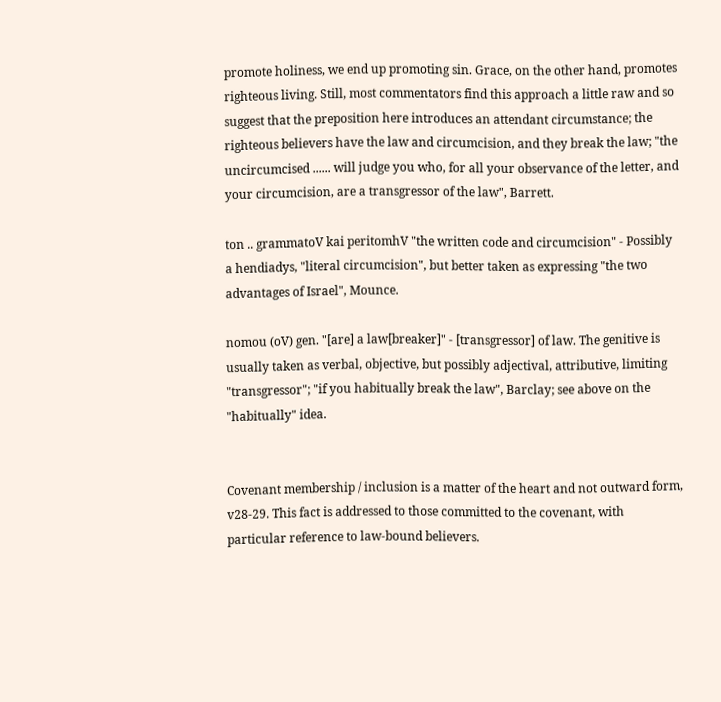promote holiness, we end up promoting sin. Grace, on the other hand, promotes righteous living. Still, most commentators find this approach a little raw and so suggest that the preposition here introduces an attendant circumstance; the righteous believers have the law and circumcision, and they break the law; "the uncircumcised ...... will judge you who, for all your observance of the letter, and your circumcision, are a transgressor of the law", Barrett.

ton .. grammatoV kai peritomhV "the written code and circumcision" - Possibly a hendiadys, "literal circumcision", but better taken as expressing "the two advantages of Israel", Mounce.

nomou (oV) gen. "[are] a law[breaker]" - [transgressor] of law. The genitive is usually taken as verbal, objective, but possibly adjectival, attributive, limiting "transgressor"; "if you habitually break the law", Barclay; see above on the "habitually" idea.


Covenant membership / inclusion is a matter of the heart and not outward form, v28-29. This fact is addressed to those committed to the covenant, with particular reference to law-bound believers.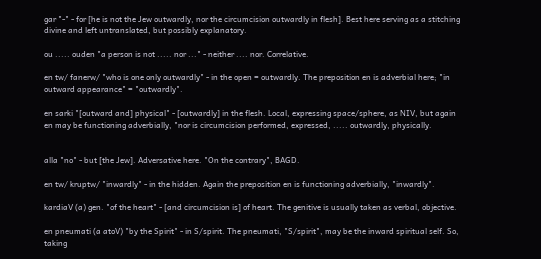gar "-" - for [he is not the Jew outwardly, nor the circumcision outwardly in flesh]. Best here serving as a stitching divine and left untranslated, but possibly explanatory.

ou ..... ouden "a person is not ..... nor ..." - neither .... nor. Correlative.

en tw/ fanerw/ "who is one only outwardly" - in the open = outwardly. The preposition en is adverbial here; "in outward appearance" = "outwardly".

en sarki "[outward and] physical" - [outwardly] in the flesh. Local, expressing space/sphere, as NIV, but again en may be functioning adverbially, "nor is circumcision performed, expressed, ..... outwardly, physically.


alla "no" - but [the Jew]. Adversative here. "On the contrary", BAGD.

en tw/ kruptw/ "inwardly" - in the hidden. Again the preposition en is functioning adverbially, "inwardly".

kardiaV (a) gen. "of the heart" - [and circumcision is] of heart. The genitive is usually taken as verbal, objective.

en pneumati (a atoV) "by the Spirit" - in S/spirit. The pneumati, "S/spirit", may be the inward spiritual self. So, taking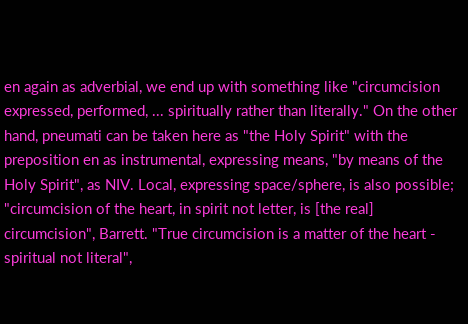en again as adverbial, we end up with something like "circumcision expressed, performed, ... spiritually rather than literally." On the other hand, pneumati can be taken here as "the Holy Spirit" with the preposition en as instrumental, expressing means, "by means of the Holy Spirit", as NIV. Local, expressing space/sphere, is also possible; "circumcision of the heart, in spirit not letter, is [the real] circumcision", Barrett. "True circumcision is a matter of the heart - spiritual not literal",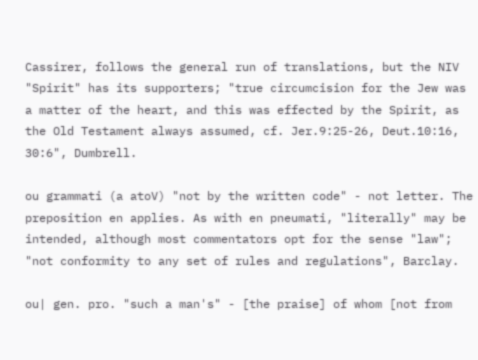Cassirer, follows the general run of translations, but the NIV "Spirit" has its supporters; "true circumcision for the Jew was a matter of the heart, and this was effected by the Spirit, as the Old Testament always assumed, cf. Jer.9:25-26, Deut.10:16, 30:6", Dumbrell.

ou grammati (a atoV) "not by the written code" - not letter. The preposition en applies. As with en pneumati, "literally" may be intended, although most commentators opt for the sense "law"; "not conformity to any set of rules and regulations", Barclay.

ou| gen. pro. "such a man's" - [the praise] of whom [not from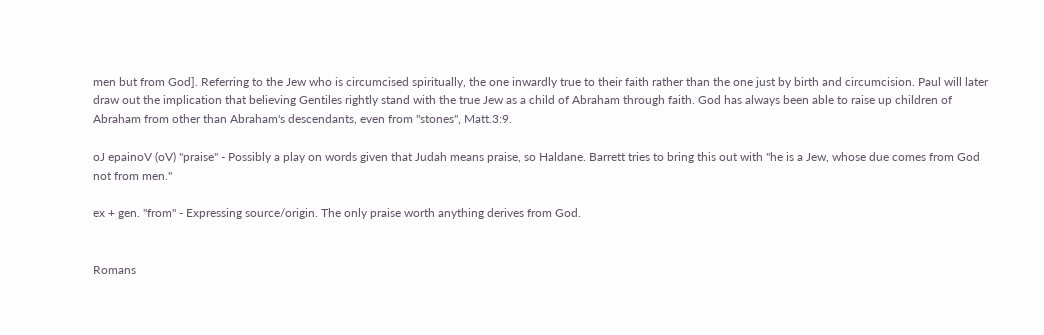men but from God]. Referring to the Jew who is circumcised spiritually, the one inwardly true to their faith rather than the one just by birth and circumcision. Paul will later draw out the implication that believing Gentiles rightly stand with the true Jew as a child of Abraham through faith. God has always been able to raise up children of Abraham from other than Abraham's descendants, even from "stones", Matt.3:9.

oJ epainoV (oV) "praise" - Possibly a play on words given that Judah means praise, so Haldane. Barrett tries to bring this out with "he is a Jew, whose due comes from God not from men."

ex + gen. "from" - Expressing source/origin. The only praise worth anything derives from God.


Romans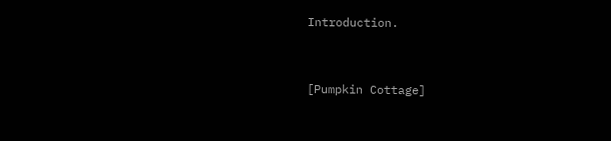Introduction.



[Pumpkin Cottage]